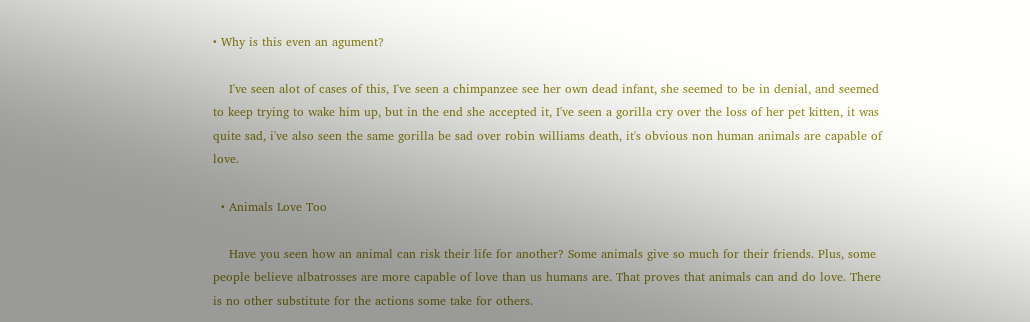• Why is this even an agument?

    I've seen alot of cases of this, I've seen a chimpanzee see her own dead infant, she seemed to be in denial, and seemed to keep trying to wake him up, but in the end she accepted it, I've seen a gorilla cry over the loss of her pet kitten, it was quite sad, i've also seen the same gorilla be sad over robin williams death, it's obvious non human animals are capable of love.

  • Animals Love Too

    Have you seen how an animal can risk their life for another? Some animals give so much for their friends. Plus, some people believe albatrosses are more capable of love than us humans are. That proves that animals can and do love. There is no other substitute for the actions some take for others.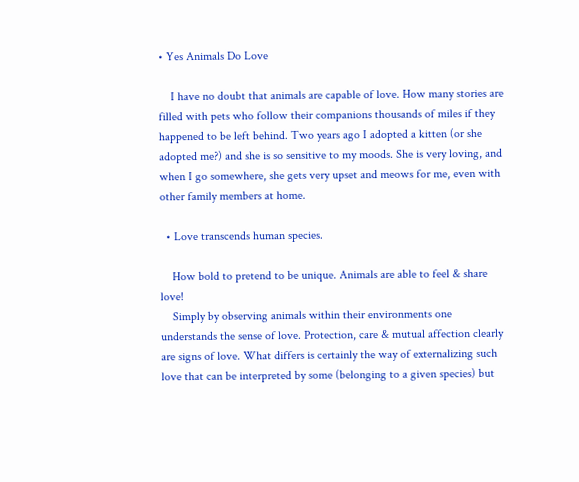• Yes Animals Do Love

    I have no doubt that animals are capable of love. How many stories are filled with pets who follow their companions thousands of miles if they happened to be left behind. Two years ago I adopted a kitten (or she adopted me?) and she is so sensitive to my moods. She is very loving, and when I go somewhere, she gets very upset and meows for me, even with other family members at home.

  • Love transcends human species.

    How bold to pretend to be unique. Animals are able to feel & share love!
    Simply by observing animals within their environments one understands the sense of love. Protection, care & mutual affection clearly are signs of love. What differs is certainly the way of externalizing such love that can be interpreted by some (belonging to a given species) but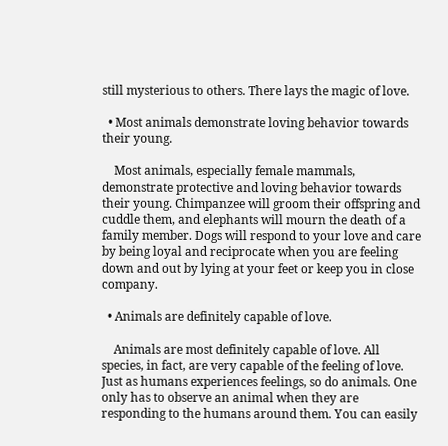still mysterious to others. There lays the magic of love.

  • Most animals demonstrate loving behavior towards their young.

    Most animals, especially female mammals, demonstrate protective and loving behavior towards their young. Chimpanzee will groom their offspring and cuddle them, and elephants will mourn the death of a family member. Dogs will respond to your love and care by being loyal and reciprocate when you are feeling down and out by lying at your feet or keep you in close company.

  • Animals are definitely capable of love.

    Animals are most definitely capable of love. All species, in fact, are very capable of the feeling of love. Just as humans experiences feelings, so do animals. One only has to observe an animal when they are responding to the humans around them. You can easily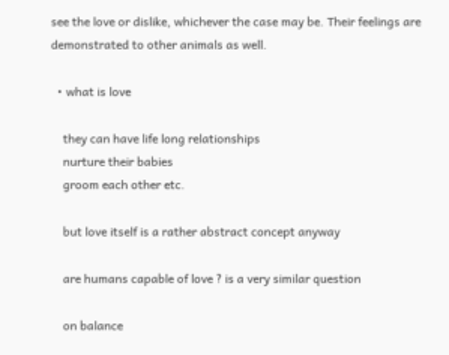see the love or dislike, whichever the case may be. Their feelings are demonstrated to other animals as well.

  • what is love

    they can have life long relationships
    nurture their babies
    groom each other etc.

    but love itself is a rather abstract concept anyway

    are humans capable of love ? is a very similar question

    on balance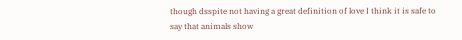though dsspite not having a great definition of love I think it is safe to say that animals show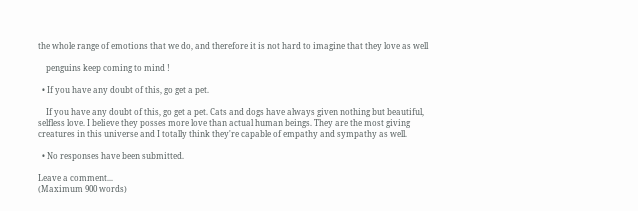the whole range of emotions that we do, and therefore it is not hard to imagine that they love as well

    penguins keep coming to mind !

  • If you have any doubt of this, go get a pet.

    If you have any doubt of this, go get a pet. Cats and dogs have always given nothing but beautiful, selfless love. I believe they posses more love than actual human beings. They are the most giving creatures in this universe and I totally think they're capable of empathy and sympathy as well.

  • No responses have been submitted.

Leave a comment...
(Maximum 900 words)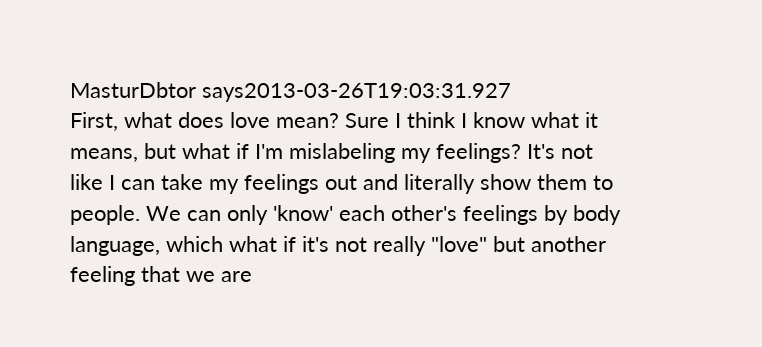MasturDbtor says2013-03-26T19:03:31.927
First, what does love mean? Sure I think I know what it means, but what if I'm mislabeling my feelings? It's not like I can take my feelings out and literally show them to people. We can only 'know' each other's feelings by body language, which what if it's not really "love" but another feeling that we are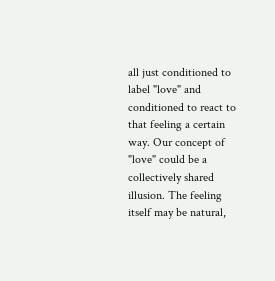all just conditioned to label "love" and conditioned to react to that feeling a certain way. Our concept of "love" could be a collectively shared illusion. The feeling itself may be natural,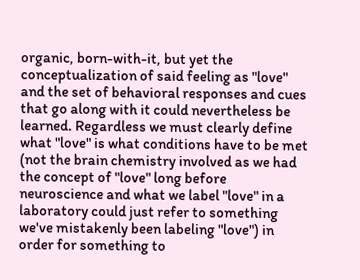organic, born-with-it, but yet the conceptualization of said feeling as "love" and the set of behavioral responses and cues that go along with it could nevertheless be learned. Regardless we must clearly define what "love" is what conditions have to be met (not the brain chemistry involved as we had the concept of "love" long before neuroscience and what we label "love" in a laboratory could just refer to something we've mistakenly been labeling "love") in order for something to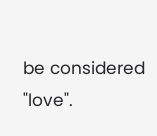be considered "love".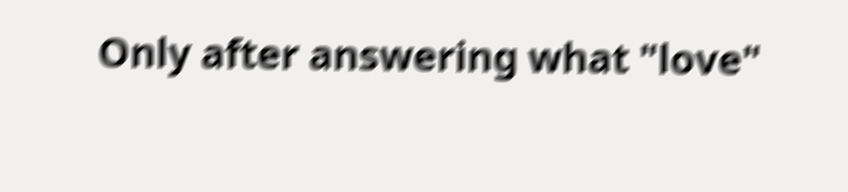Only after answering what "love"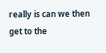really is can we then get to the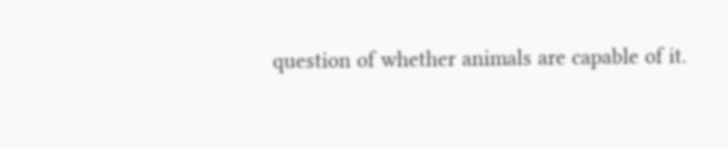question of whether animals are capable of it.